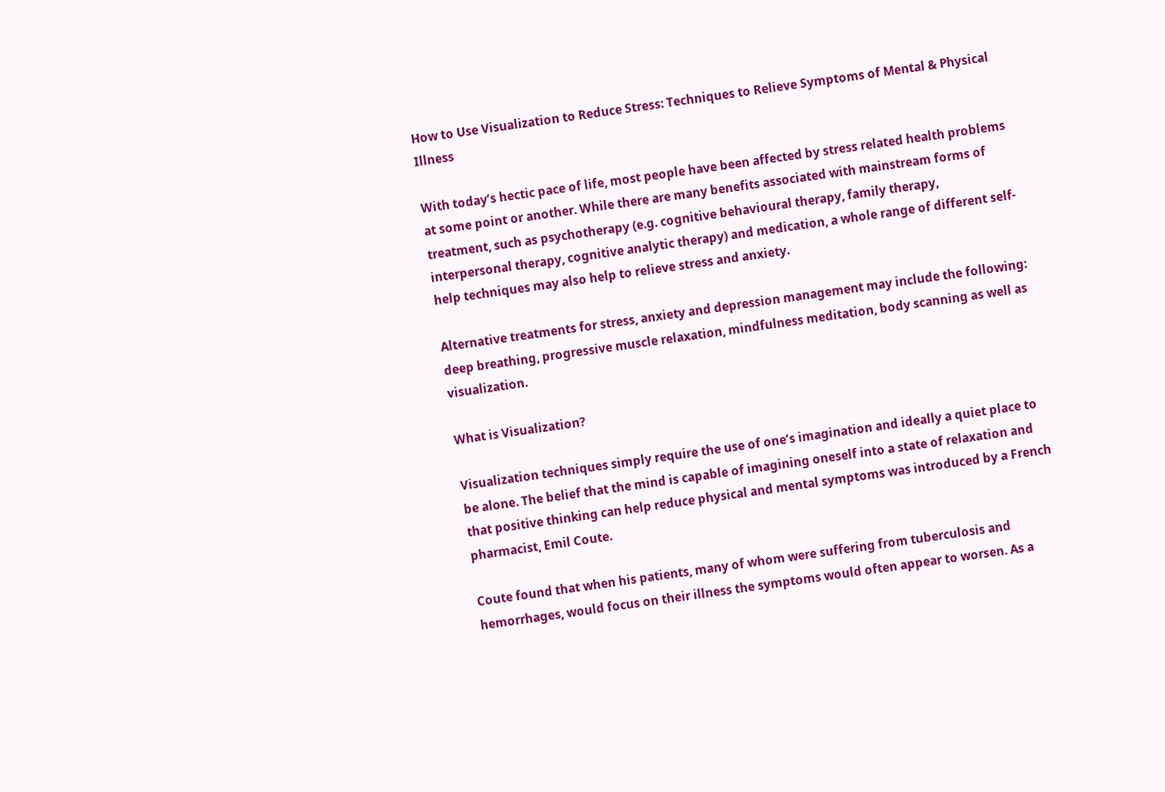How to Use Visualization to Reduce Stress: Techniques to Relieve Symptoms of Mental & Physical Illness

With today’s hectic pace of life, most people have been affected by stress related health problems at some point or another. While there are many benefits associated with mainstream forms of treatment, such as psychotherapy (e.g. cognitive behavioural therapy, family therapy, interpersonal therapy, cognitive analytic therapy) and medication, a whole range of different self-help techniques may also help to relieve stress and anxiety.

Alternative treatments for stress, anxiety and depression management may include the following: deep breathing, progressive muscle relaxation, mindfulness meditation, body scanning as well as visualization.

What is Visualization?

Visualization techniques simply require the use of one’s imagination and ideally a quiet place to be alone. The belief that the mind is capable of imagining oneself into a state of relaxation and that positive thinking can help reduce physical and mental symptoms was introduced by a French pharmacist, Emil Coute.

Coute found that when his patients, many of whom were suffering from tuberculosis and hemorrhages, would focus on their illness the symptoms would often appear to worsen. As a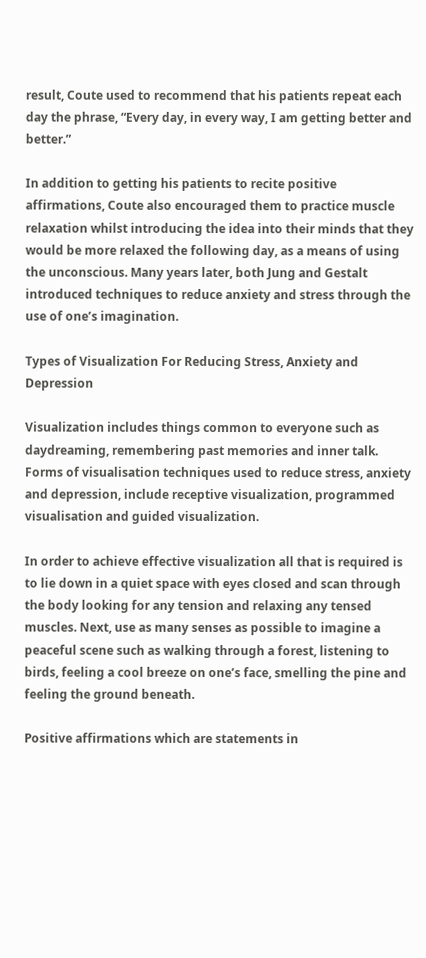result, Coute used to recommend that his patients repeat each day the phrase, “Every day, in every way, I am getting better and better.”

In addition to getting his patients to recite positive affirmations, Coute also encouraged them to practice muscle relaxation whilst introducing the idea into their minds that they would be more relaxed the following day, as a means of using the unconscious. Many years later, both Jung and Gestalt introduced techniques to reduce anxiety and stress through the use of one’s imagination.

Types of Visualization For Reducing Stress, Anxiety and Depression

Visualization includes things common to everyone such as daydreaming, remembering past memories and inner talk. Forms of visualisation techniques used to reduce stress, anxiety and depression, include receptive visualization, programmed visualisation and guided visualization.

In order to achieve effective visualization all that is required is to lie down in a quiet space with eyes closed and scan through the body looking for any tension and relaxing any tensed muscles. Next, use as many senses as possible to imagine a peaceful scene such as walking through a forest, listening to birds, feeling a cool breeze on one’s face, smelling the pine and feeling the ground beneath.

Positive affirmations which are statements in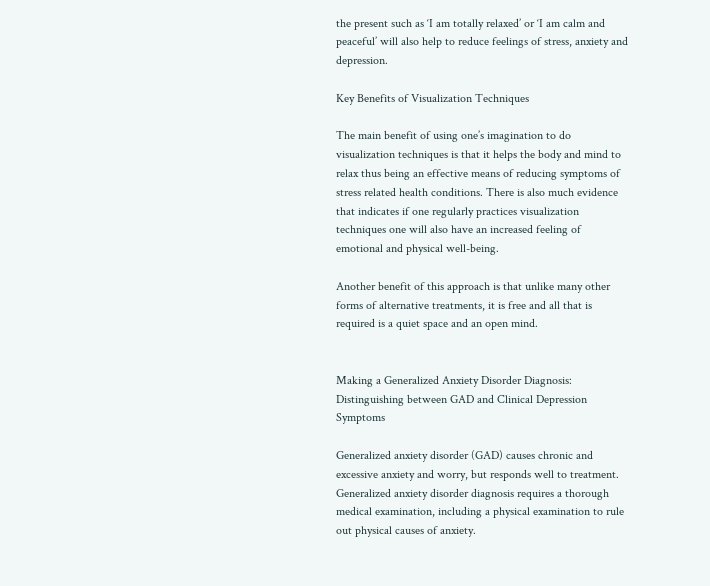the present such as ‘I am totally relaxed’ or ‘I am calm and peaceful’ will also help to reduce feelings of stress, anxiety and depression.

Key Benefits of Visualization Techniques

The main benefit of using one’s imagination to do visualization techniques is that it helps the body and mind to relax thus being an effective means of reducing symptoms of stress related health conditions. There is also much evidence that indicates if one regularly practices visualization techniques one will also have an increased feeling of emotional and physical well-being.

Another benefit of this approach is that unlike many other forms of alternative treatments, it is free and all that is required is a quiet space and an open mind.


Making a Generalized Anxiety Disorder Diagnosis: Distinguishing between GAD and Clinical Depression Symptoms

Generalized anxiety disorder (GAD) causes chronic and excessive anxiety and worry, but responds well to treatment. Generalized anxiety disorder diagnosis requires a thorough medical examination, including a physical examination to rule out physical causes of anxiety.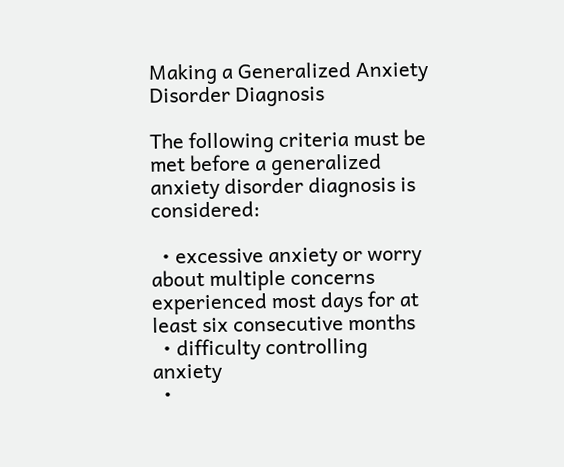Making a Generalized Anxiety Disorder Diagnosis

The following criteria must be met before a generalized anxiety disorder diagnosis is considered:

  • excessive anxiety or worry about multiple concerns experienced most days for at least six consecutive months
  • difficulty controlling anxiety
  •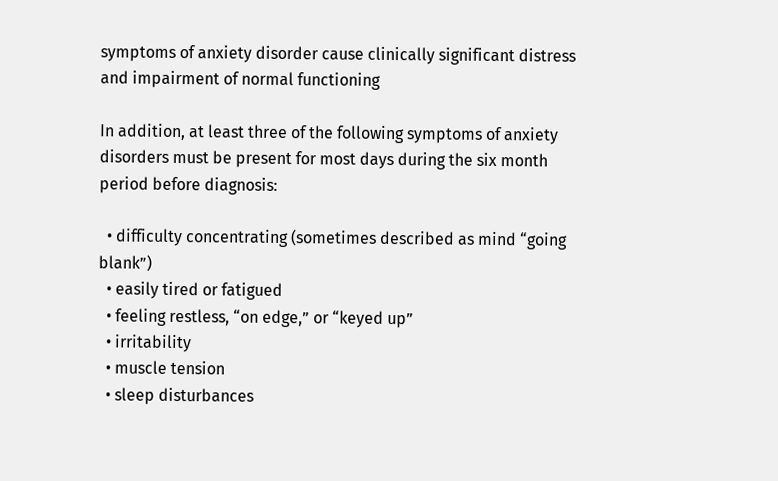symptoms of anxiety disorder cause clinically significant distress and impairment of normal functioning

In addition, at least three of the following symptoms of anxiety disorders must be present for most days during the six month period before diagnosis:

  • difficulty concentrating (sometimes described as mind “going blank”)
  • easily tired or fatigued
  • feeling restless, “on edge,” or “keyed up”
  • irritability
  • muscle tension
  • sleep disturbances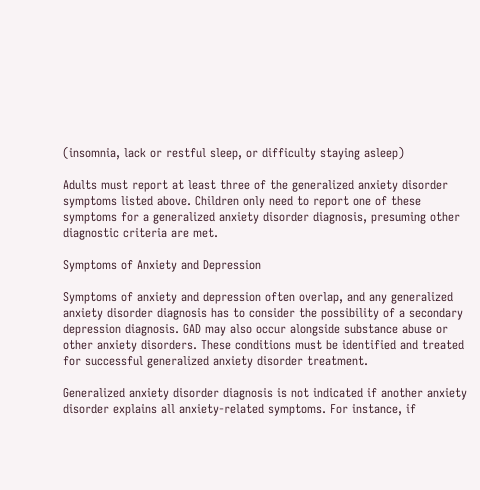(insomnia, lack or restful sleep, or difficulty staying asleep)

Adults must report at least three of the generalized anxiety disorder symptoms listed above. Children only need to report one of these symptoms for a generalized anxiety disorder diagnosis, presuming other diagnostic criteria are met.

Symptoms of Anxiety and Depression

Symptoms of anxiety and depression often overlap, and any generalized anxiety disorder diagnosis has to consider the possibility of a secondary depression diagnosis. GAD may also occur alongside substance abuse or other anxiety disorders. These conditions must be identified and treated for successful generalized anxiety disorder treatment.

Generalized anxiety disorder diagnosis is not indicated if another anxiety disorder explains all anxiety-related symptoms. For instance, if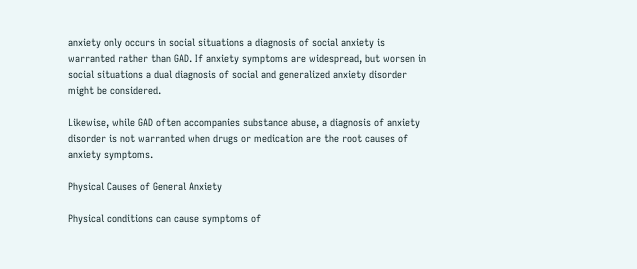anxiety only occurs in social situations a diagnosis of social anxiety is warranted rather than GAD. If anxiety symptoms are widespread, but worsen in social situations a dual diagnosis of social and generalized anxiety disorder might be considered.

Likewise, while GAD often accompanies substance abuse, a diagnosis of anxiety disorder is not warranted when drugs or medication are the root causes of anxiety symptoms.

Physical Causes of General Anxiety

Physical conditions can cause symptoms of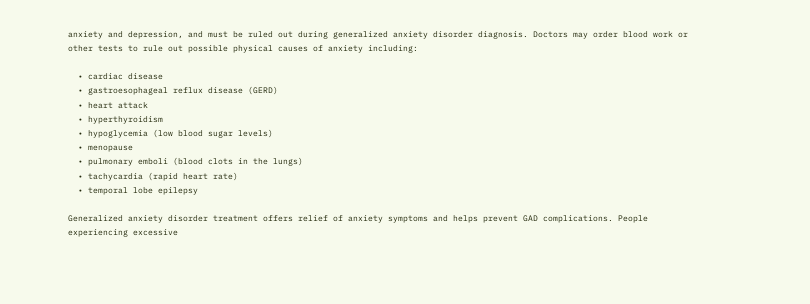anxiety and depression, and must be ruled out during generalized anxiety disorder diagnosis. Doctors may order blood work or other tests to rule out possible physical causes of anxiety including:

  • cardiac disease
  • gastroesophageal reflux disease (GERD)
  • heart attack
  • hyperthyroidism
  • hypoglycemia (low blood sugar levels)
  • menopause
  • pulmonary emboli (blood clots in the lungs)
  • tachycardia (rapid heart rate)
  • temporal lobe epilepsy

Generalized anxiety disorder treatment offers relief of anxiety symptoms and helps prevent GAD complications. People experiencing excessive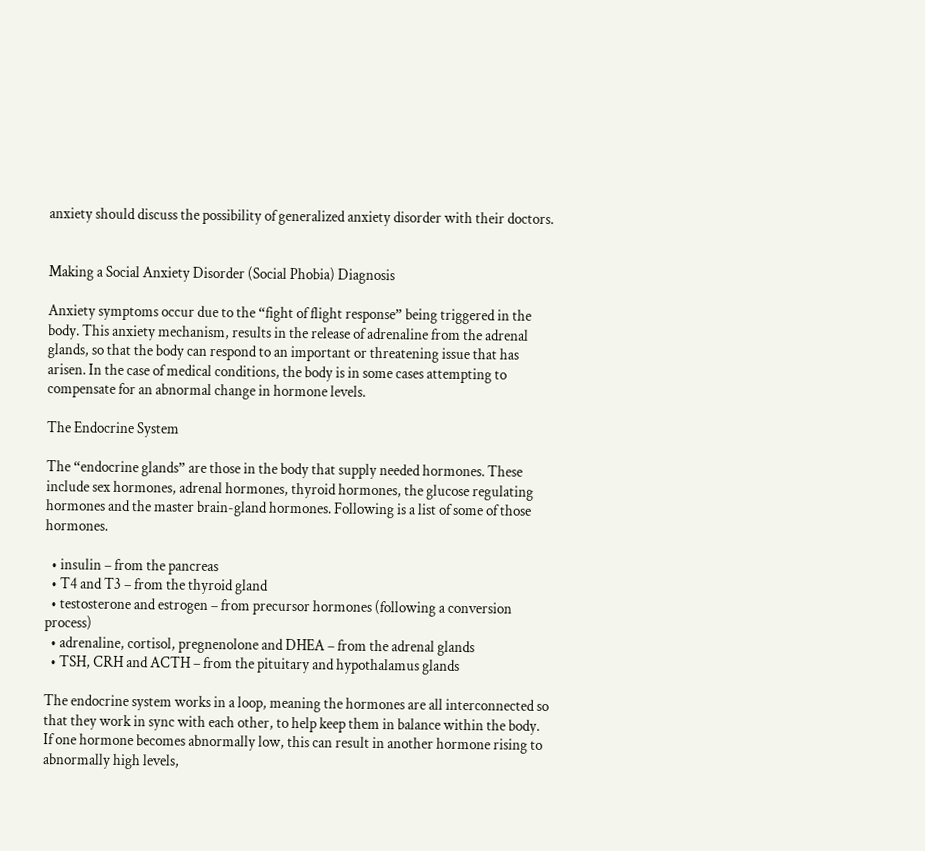anxiety should discuss the possibility of generalized anxiety disorder with their doctors.


Making a Social Anxiety Disorder (Social Phobia) Diagnosis

Anxiety symptoms occur due to the “fight of flight response” being triggered in the body. This anxiety mechanism, results in the release of adrenaline from the adrenal glands, so that the body can respond to an important or threatening issue that has arisen. In the case of medical conditions, the body is in some cases attempting to compensate for an abnormal change in hormone levels.

The Endocrine System

The “endocrine glands” are those in the body that supply needed hormones. These include sex hormones, adrenal hormones, thyroid hormones, the glucose regulating hormones and the master brain-gland hormones. Following is a list of some of those hormones.

  • insulin – from the pancreas
  • T4 and T3 – from the thyroid gland
  • testosterone and estrogen – from precursor hormones (following a conversion process)
  • adrenaline, cortisol, pregnenolone and DHEA – from the adrenal glands
  • TSH, CRH and ACTH – from the pituitary and hypothalamus glands

The endocrine system works in a loop, meaning the hormones are all interconnected so that they work in sync with each other, to help keep them in balance within the body. If one hormone becomes abnormally low, this can result in another hormone rising to abnormally high levels,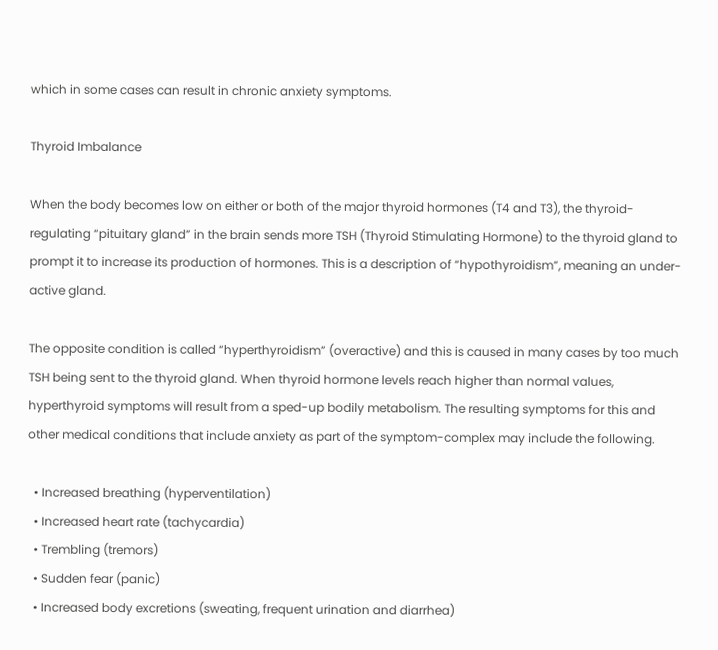which in some cases can result in chronic anxiety symptoms.

Thyroid Imbalance

When the body becomes low on either or both of the major thyroid hormones (T4 and T3), the thyroid-regulating “pituitary gland” in the brain sends more TSH (Thyroid Stimulating Hormone) to the thyroid gland to prompt it to increase its production of hormones. This is a description of “hypothyroidism”, meaning an under-active gland.

The opposite condition is called “hyperthyroidism” (overactive) and this is caused in many cases by too much TSH being sent to the thyroid gland. When thyroid hormone levels reach higher than normal values, hyperthyroid symptoms will result from a sped-up bodily metabolism. The resulting symptoms for this and other medical conditions that include anxiety as part of the symptom-complex may include the following.

  • Increased breathing (hyperventilation)
  • Increased heart rate (tachycardia)
  • Trembling (tremors)
  • Sudden fear (panic)
  • Increased body excretions (sweating, frequent urination and diarrhea)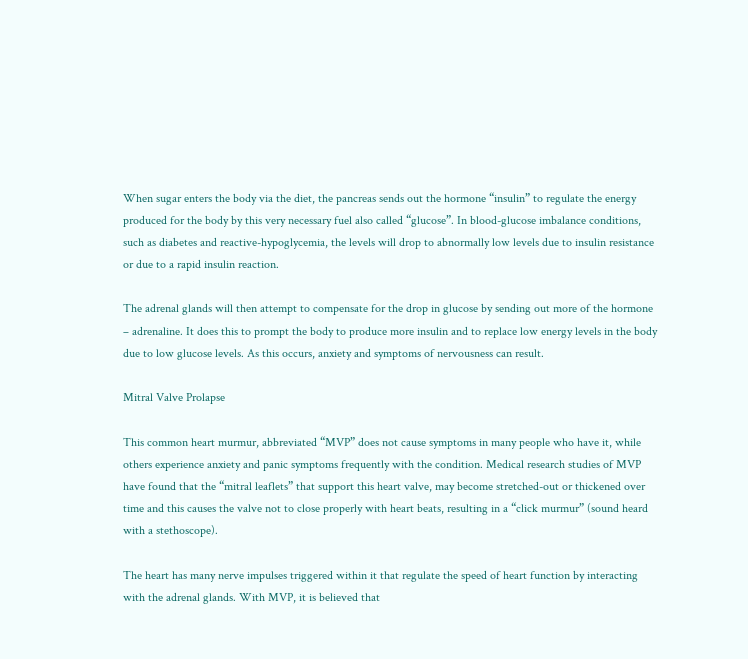When sugar enters the body via the diet, the pancreas sends out the hormone “insulin” to regulate the energy produced for the body by this very necessary fuel also called “glucose”. In blood-glucose imbalance conditions, such as diabetes and reactive-hypoglycemia, the levels will drop to abnormally low levels due to insulin resistance or due to a rapid insulin reaction.

The adrenal glands will then attempt to compensate for the drop in glucose by sending out more of the hormone – adrenaline. It does this to prompt the body to produce more insulin and to replace low energy levels in the body due to low glucose levels. As this occurs, anxiety and symptoms of nervousness can result.

Mitral Valve Prolapse

This common heart murmur, abbreviated “MVP” does not cause symptoms in many people who have it, while others experience anxiety and panic symptoms frequently with the condition. Medical research studies of MVP have found that the “mitral leaflets” that support this heart valve, may become stretched-out or thickened over time and this causes the valve not to close properly with heart beats, resulting in a “click murmur” (sound heard with a stethoscope).

The heart has many nerve impulses triggered within it that regulate the speed of heart function by interacting with the adrenal glands. With MVP, it is believed that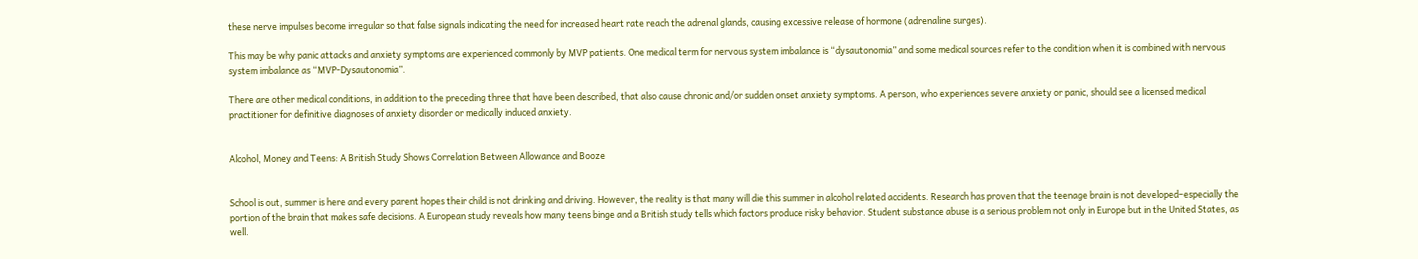these nerve impulses become irregular so that false signals indicating the need for increased heart rate reach the adrenal glands, causing excessive release of hormone (adrenaline surges).

This may be why panic attacks and anxiety symptoms are experienced commonly by MVP patients. One medical term for nervous system imbalance is “dysautonomia” and some medical sources refer to the condition when it is combined with nervous system imbalance as “MVP-Dysautonomia”.

There are other medical conditions, in addition to the preceding three that have been described, that also cause chronic and/or sudden onset anxiety symptoms. A person, who experiences severe anxiety or panic, should see a licensed medical practitioner for definitive diagnoses of anxiety disorder or medically induced anxiety.


Alcohol, Money and Teens: A British Study Shows Correlation Between Allowance and Booze


School is out, summer is here and every parent hopes their child is not drinking and driving. However, the reality is that many will die this summer in alcohol related accidents. Research has proven that the teenage brain is not developed–especially the portion of the brain that makes safe decisions. A European study reveals how many teens binge and a British study tells which factors produce risky behavior. Student substance abuse is a serious problem not only in Europe but in the United States, as well.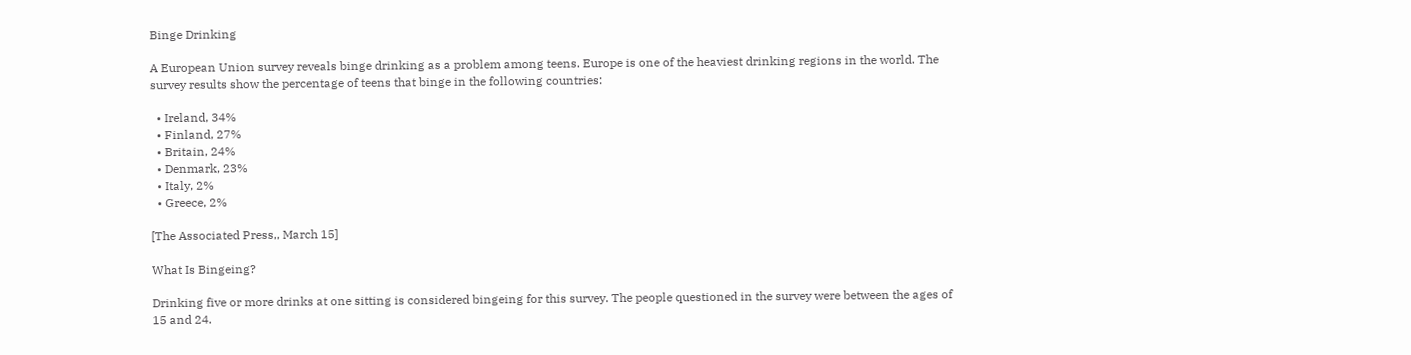Binge Drinking

A European Union survey reveals binge drinking as a problem among teens. Europe is one of the heaviest drinking regions in the world. The survey results show the percentage of teens that binge in the following countries:

  • Ireland, 34%
  • Finland, 27%
  • Britain, 24%
  • Denmark, 23%
  • Italy, 2%
  • Greece, 2%

[The Associated Press,, March 15]

What Is Bingeing?

Drinking five or more drinks at one sitting is considered bingeing for this survey. The people questioned in the survey were between the ages of 15 and 24.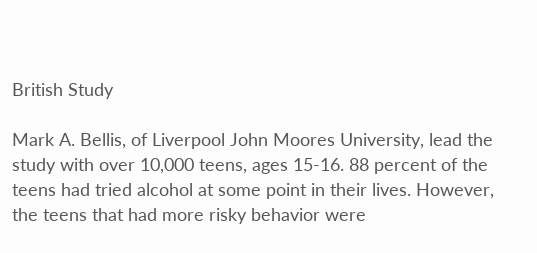British Study

Mark A. Bellis, of Liverpool John Moores University, lead the study with over 10,000 teens, ages 15-16. 88 percent of the teens had tried alcohol at some point in their lives. However, the teens that had more risky behavior were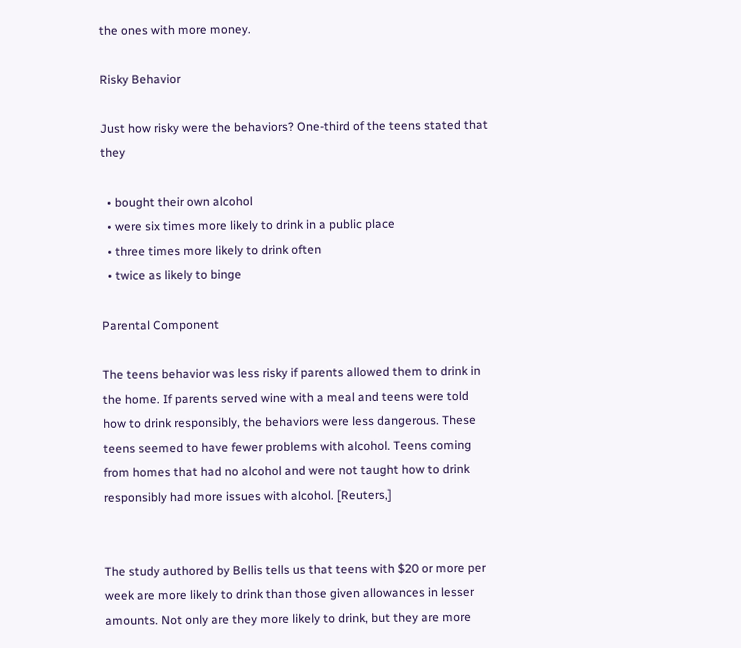the ones with more money.

Risky Behavior

Just how risky were the behaviors? One-third of the teens stated that they

  • bought their own alcohol
  • were six times more likely to drink in a public place
  • three times more likely to drink often
  • twice as likely to binge

Parental Component

The teens behavior was less risky if parents allowed them to drink in the home. If parents served wine with a meal and teens were told how to drink responsibly, the behaviors were less dangerous. These teens seemed to have fewer problems with alcohol. Teens coming from homes that had no alcohol and were not taught how to drink responsibly had more issues with alcohol. [Reuters,]


The study authored by Bellis tells us that teens with $20 or more per week are more likely to drink than those given allowances in lesser amounts. Not only are they more likely to drink, but they are more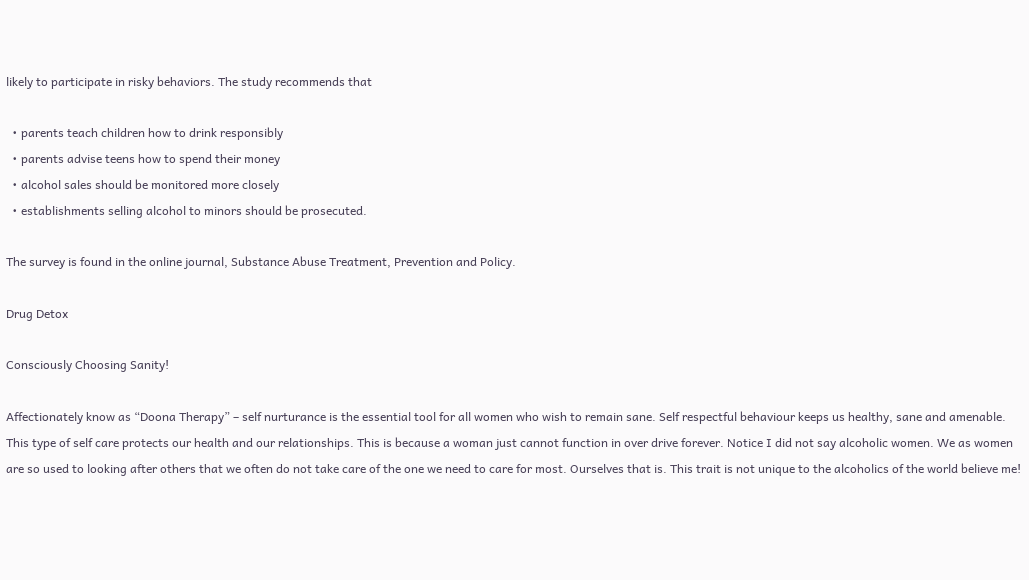likely to participate in risky behaviors. The study recommends that

  • parents teach children how to drink responsibly
  • parents advise teens how to spend their money
  • alcohol sales should be monitored more closely
  • establishments selling alcohol to minors should be prosecuted.

The survey is found in the online journal, Substance Abuse Treatment, Prevention and Policy.

Drug Detox

Consciously Choosing Sanity!

Affectionately know as “Doona Therapy” – self nurturance is the essential tool for all women who wish to remain sane. Self respectful behaviour keeps us healthy, sane and amenable. This type of self care protects our health and our relationships. This is because a woman just cannot function in over drive forever. Notice I did not say alcoholic women. We as women are so used to looking after others that we often do not take care of the one we need to care for most. Ourselves that is. This trait is not unique to the alcoholics of the world believe me!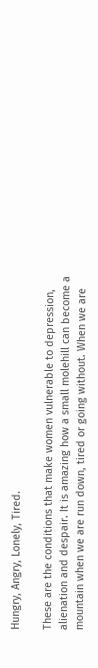Hungry, Angry, Lonely, Tired.

These are the conditions that make women vulnerable to depression, alienation and despair. It is amazing how a small molehill can become a mountain when we are run down, tired or going without. When we are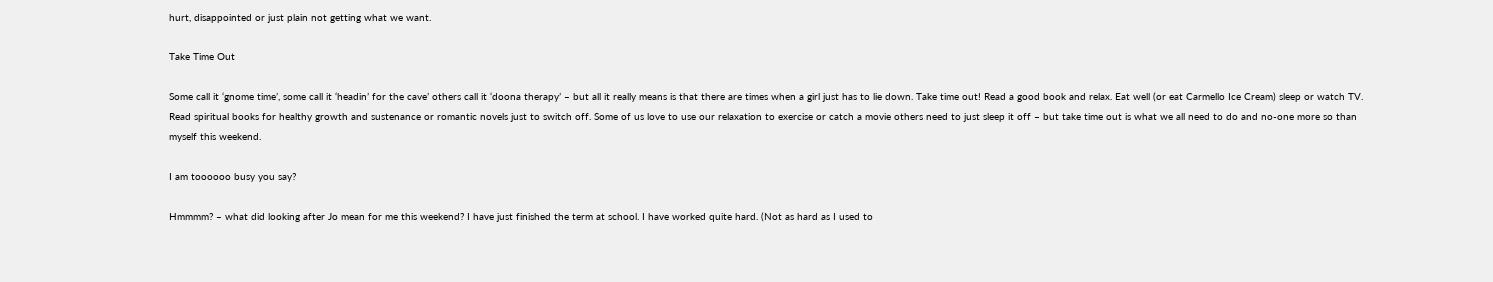hurt, disappointed or just plain not getting what we want.

Take Time Out

Some call it ‘gnome time’, some call it ‘headin’ for the cave’ others call it ‘doona therapy’ – but all it really means is that there are times when a girl just has to lie down. Take time out! Read a good book and relax. Eat well (or eat Carmello Ice Cream) sleep or watch TV. Read spiritual books for healthy growth and sustenance or romantic novels just to switch off. Some of us love to use our relaxation to exercise or catch a movie others need to just sleep it off – but take time out is what we all need to do and no-one more so than myself this weekend.

I am toooooo busy you say?

Hmmmm? – what did looking after Jo mean for me this weekend? I have just finished the term at school. I have worked quite hard. (Not as hard as I used to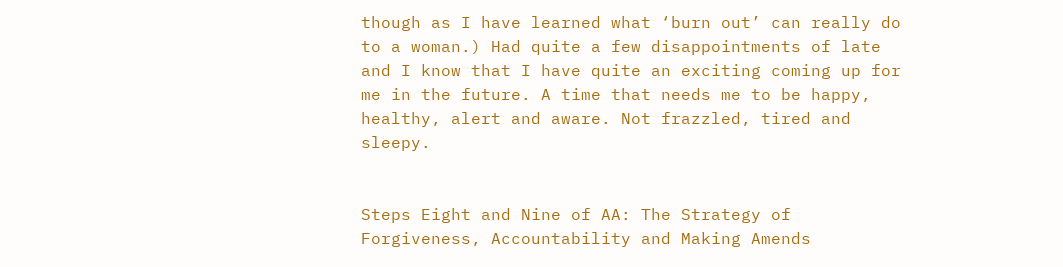though as I have learned what ‘burn out’ can really do to a woman.) Had quite a few disappointments of late and I know that I have quite an exciting coming up for me in the future. A time that needs me to be happy, healthy, alert and aware. Not frazzled, tired and sleepy.


Steps Eight and Nine of AA: The Strategy of Forgiveness, Accountability and Making Amends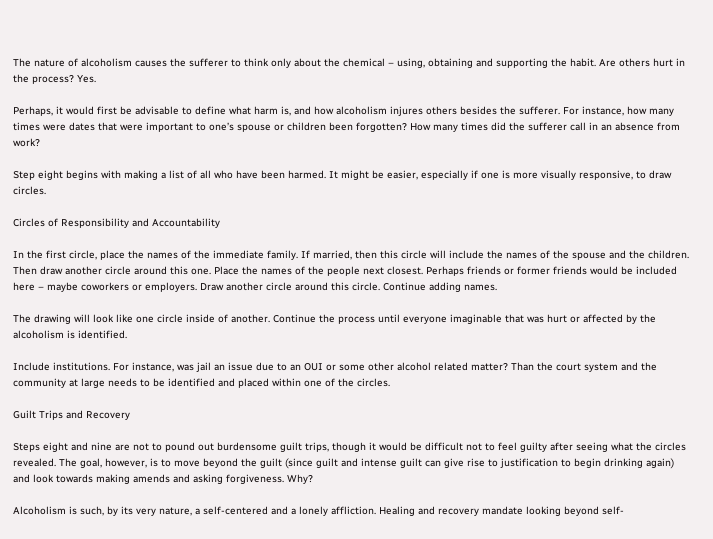The nature of alcoholism causes the sufferer to think only about the chemical – using, obtaining and supporting the habit. Are others hurt in the process? Yes.

Perhaps, it would first be advisable to define what harm is, and how alcoholism injures others besides the sufferer. For instance, how many times were dates that were important to one’s spouse or children been forgotten? How many times did the sufferer call in an absence from work?

Step eight begins with making a list of all who have been harmed. It might be easier, especially if one is more visually responsive, to draw circles.

Circles of Responsibility and Accountability

In the first circle, place the names of the immediate family. If married, then this circle will include the names of the spouse and the children. Then draw another circle around this one. Place the names of the people next closest. Perhaps friends or former friends would be included here – maybe coworkers or employers. Draw another circle around this circle. Continue adding names.

The drawing will look like one circle inside of another. Continue the process until everyone imaginable that was hurt or affected by the alcoholism is identified.

Include institutions. For instance, was jail an issue due to an OUI or some other alcohol related matter? Than the court system and the community at large needs to be identified and placed within one of the circles.

Guilt Trips and Recovery

Steps eight and nine are not to pound out burdensome guilt trips, though it would be difficult not to feel guilty after seeing what the circles revealed. The goal, however, is to move beyond the guilt (since guilt and intense guilt can give rise to justification to begin drinking again) and look towards making amends and asking forgiveness. Why?

Alcoholism is such, by its very nature, a self-centered and a lonely affliction. Healing and recovery mandate looking beyond self-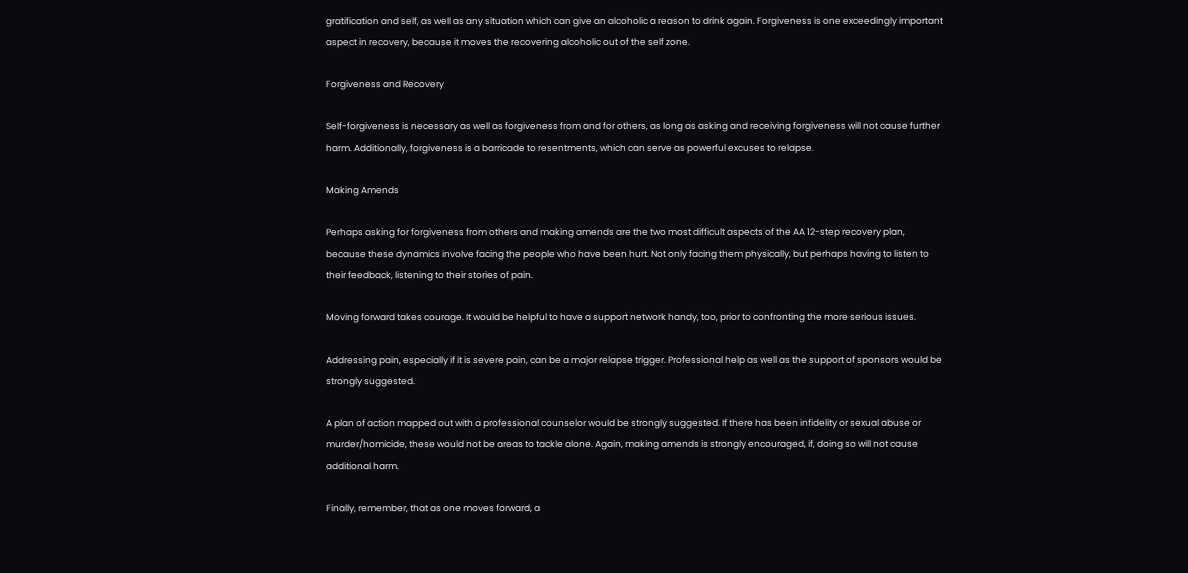gratification and self, as well as any situation which can give an alcoholic a reason to drink again. Forgiveness is one exceedingly important aspect in recovery, because it moves the recovering alcoholic out of the self zone.

Forgiveness and Recovery

Self-forgiveness is necessary as well as forgiveness from and for others, as long as asking and receiving forgiveness will not cause further harm. Additionally, forgiveness is a barricade to resentments, which can serve as powerful excuses to relapse.

Making Amends

Perhaps asking for forgiveness from others and making amends are the two most difficult aspects of the AA 12-step recovery plan, because these dynamics involve facing the people who have been hurt. Not only facing them physically, but perhaps having to listen to their feedback, listening to their stories of pain.

Moving forward takes courage. It would be helpful to have a support network handy, too, prior to confronting the more serious issues.

Addressing pain, especially if it is severe pain, can be a major relapse trigger. Professional help as well as the support of sponsors would be strongly suggested.

A plan of action mapped out with a professional counselor would be strongly suggested. If there has been infidelity or sexual abuse or murder/homicide, these would not be areas to tackle alone. Again, making amends is strongly encouraged, if, doing so will not cause additional harm.

Finally, remember, that as one moves forward, a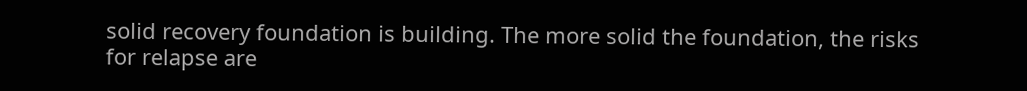solid recovery foundation is building. The more solid the foundation, the risks for relapse are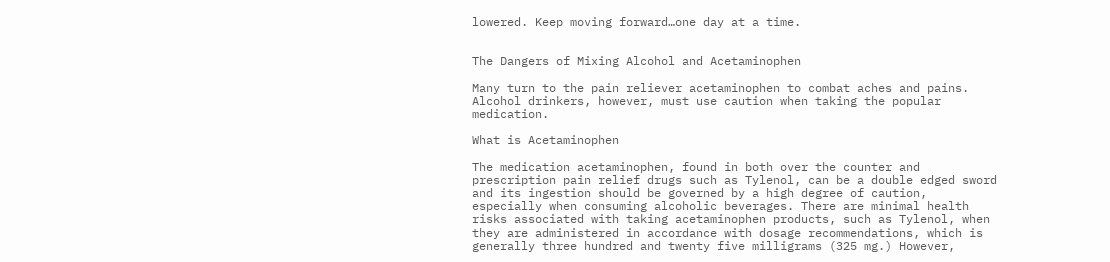lowered. Keep moving forward…one day at a time.


The Dangers of Mixing Alcohol and Acetaminophen

Many turn to the pain reliever acetaminophen to combat aches and pains. Alcohol drinkers, however, must use caution when taking the popular medication.

What is Acetaminophen

The medication acetaminophen, found in both over the counter and prescription pain relief drugs such as Tylenol, can be a double edged sword and its ingestion should be governed by a high degree of caution, especially when consuming alcoholic beverages. There are minimal health risks associated with taking acetaminophen products, such as Tylenol, when they are administered in accordance with dosage recommendations, which is generally three hundred and twenty five milligrams (325 mg.) However,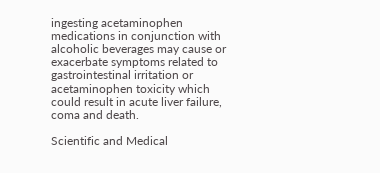ingesting acetaminophen medications in conjunction with alcoholic beverages may cause or exacerbate symptoms related to gastrointestinal irritation or acetaminophen toxicity which could result in acute liver failure, coma and death.

Scientific and Medical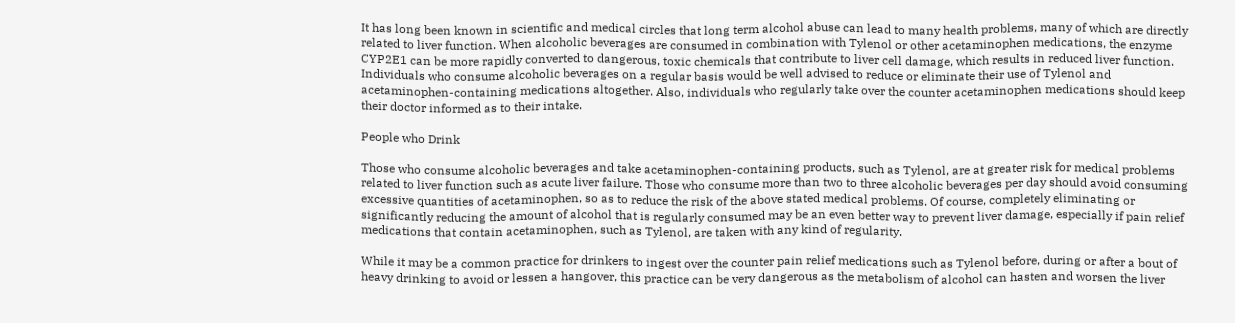It has long been known in scientific and medical circles that long term alcohol abuse can lead to many health problems, many of which are directly related to liver function. When alcoholic beverages are consumed in combination with Tylenol or other acetaminophen medications, the enzyme CYP2E1 can be more rapidly converted to dangerous, toxic chemicals that contribute to liver cell damage, which results in reduced liver function. Individuals who consume alcoholic beverages on a regular basis would be well advised to reduce or eliminate their use of Tylenol and acetaminophen-containing medications altogether. Also, individuals who regularly take over the counter acetaminophen medications should keep their doctor informed as to their intake.

People who Drink

Those who consume alcoholic beverages and take acetaminophen-containing products, such as Tylenol, are at greater risk for medical problems related to liver function such as acute liver failure. Those who consume more than two to three alcoholic beverages per day should avoid consuming excessive quantities of acetaminophen, so as to reduce the risk of the above stated medical problems. Of course, completely eliminating or significantly reducing the amount of alcohol that is regularly consumed may be an even better way to prevent liver damage, especially if pain relief medications that contain acetaminophen, such as Tylenol, are taken with any kind of regularity.

While it may be a common practice for drinkers to ingest over the counter pain relief medications such as Tylenol before, during or after a bout of heavy drinking to avoid or lessen a hangover, this practice can be very dangerous as the metabolism of alcohol can hasten and worsen the liver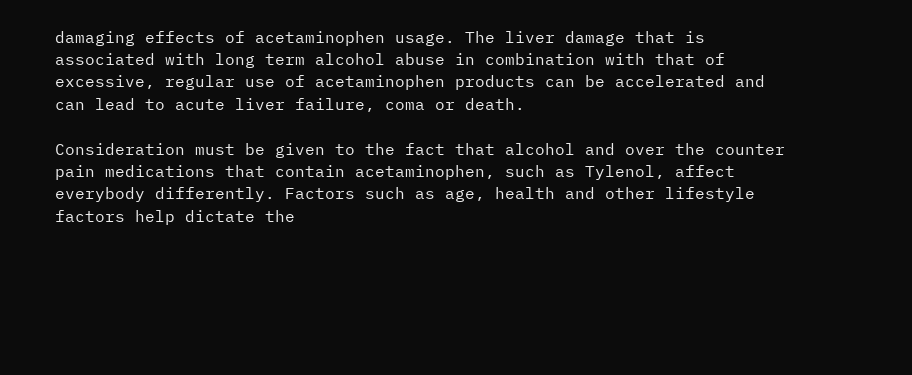damaging effects of acetaminophen usage. The liver damage that is associated with long term alcohol abuse in combination with that of excessive, regular use of acetaminophen products can be accelerated and can lead to acute liver failure, coma or death.

Consideration must be given to the fact that alcohol and over the counter pain medications that contain acetaminophen, such as Tylenol, affect everybody differently. Factors such as age, health and other lifestyle factors help dictate the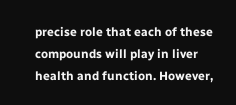precise role that each of these compounds will play in liver health and function. However,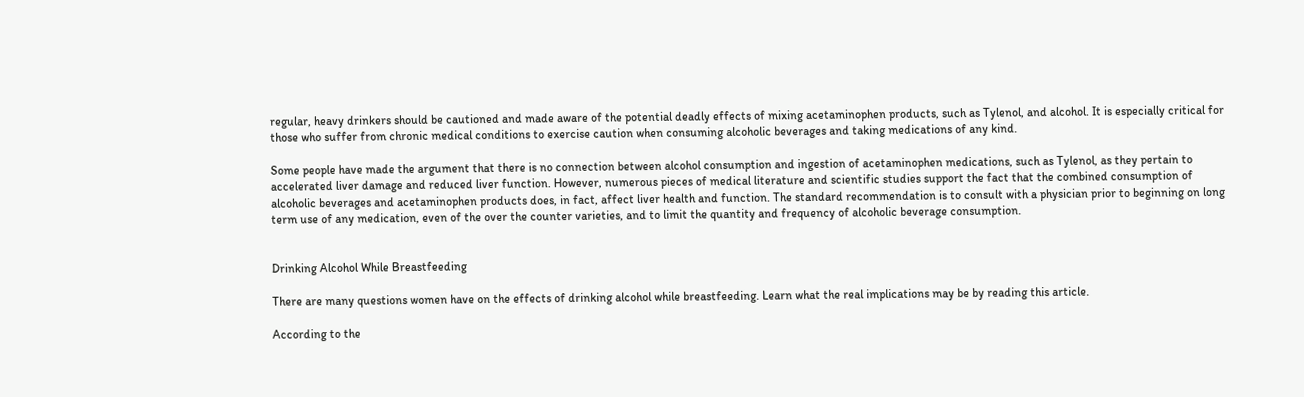regular, heavy drinkers should be cautioned and made aware of the potential deadly effects of mixing acetaminophen products, such as Tylenol, and alcohol. It is especially critical for those who suffer from chronic medical conditions to exercise caution when consuming alcoholic beverages and taking medications of any kind.

Some people have made the argument that there is no connection between alcohol consumption and ingestion of acetaminophen medications, such as Tylenol, as they pertain to accelerated liver damage and reduced liver function. However, numerous pieces of medical literature and scientific studies support the fact that the combined consumption of alcoholic beverages and acetaminophen products does, in fact, affect liver health and function. The standard recommendation is to consult with a physician prior to beginning on long term use of any medication, even of the over the counter varieties, and to limit the quantity and frequency of alcoholic beverage consumption.


Drinking Alcohol While Breastfeeding

There are many questions women have on the effects of drinking alcohol while breastfeeding. Learn what the real implications may be by reading this article.

According to the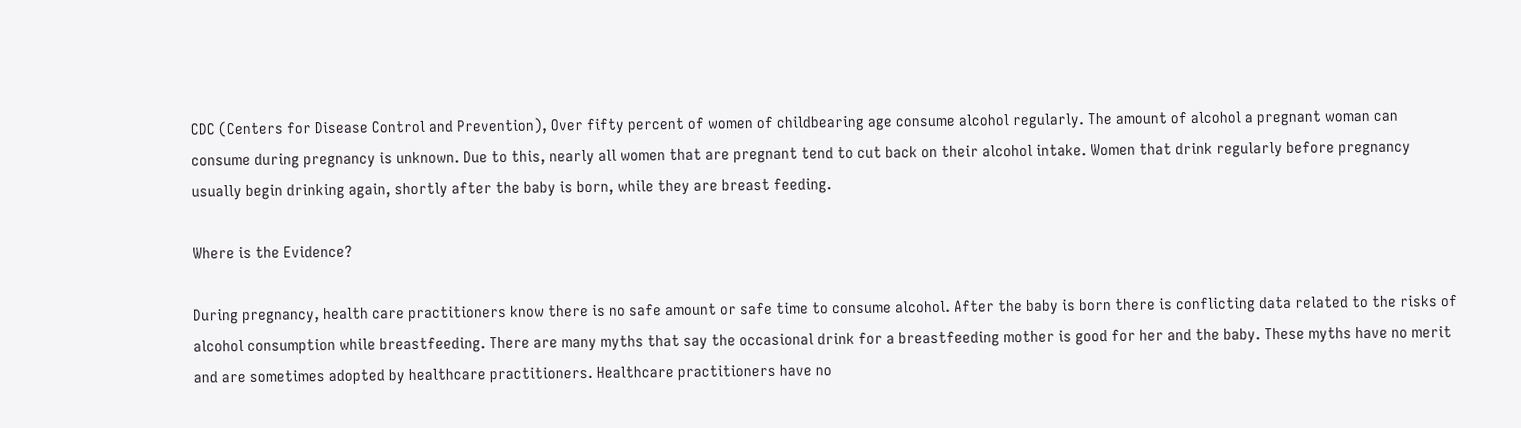CDC (Centers for Disease Control and Prevention), Over fifty percent of women of childbearing age consume alcohol regularly. The amount of alcohol a pregnant woman can consume during pregnancy is unknown. Due to this, nearly all women that are pregnant tend to cut back on their alcohol intake. Women that drink regularly before pregnancy usually begin drinking again, shortly after the baby is born, while they are breast feeding.

Where is the Evidence?

During pregnancy, health care practitioners know there is no safe amount or safe time to consume alcohol. After the baby is born there is conflicting data related to the risks of alcohol consumption while breastfeeding. There are many myths that say the occasional drink for a breastfeeding mother is good for her and the baby. These myths have no merit and are sometimes adopted by healthcare practitioners. Healthcare practitioners have no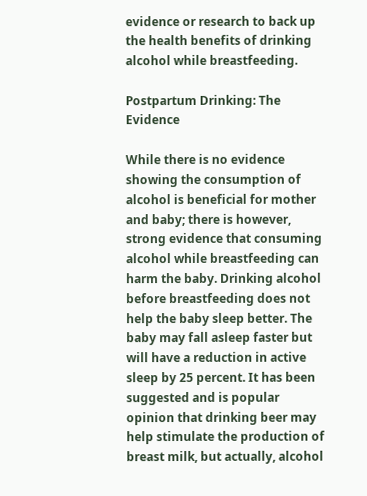evidence or research to back up the health benefits of drinking alcohol while breastfeeding.

Postpartum Drinking: The Evidence

While there is no evidence showing the consumption of alcohol is beneficial for mother and baby; there is however, strong evidence that consuming alcohol while breastfeeding can harm the baby. Drinking alcohol before breastfeeding does not help the baby sleep better. The baby may fall asleep faster but will have a reduction in active sleep by 25 percent. It has been suggested and is popular opinion that drinking beer may help stimulate the production of breast milk, but actually, alcohol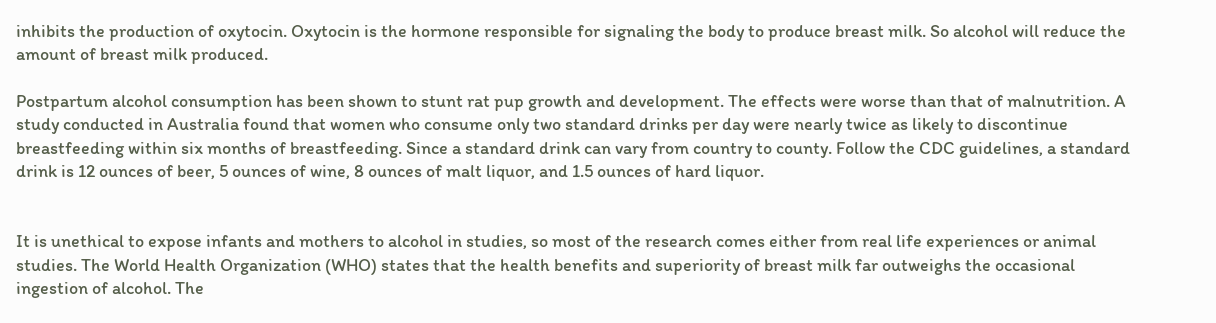inhibits the production of oxytocin. Oxytocin is the hormone responsible for signaling the body to produce breast milk. So alcohol will reduce the amount of breast milk produced.

Postpartum alcohol consumption has been shown to stunt rat pup growth and development. The effects were worse than that of malnutrition. A study conducted in Australia found that women who consume only two standard drinks per day were nearly twice as likely to discontinue breastfeeding within six months of breastfeeding. Since a standard drink can vary from country to county. Follow the CDC guidelines, a standard drink is 12 ounces of beer, 5 ounces of wine, 8 ounces of malt liquor, and 1.5 ounces of hard liquor.


It is unethical to expose infants and mothers to alcohol in studies, so most of the research comes either from real life experiences or animal studies. The World Health Organization (WHO) states that the health benefits and superiority of breast milk far outweighs the occasional ingestion of alcohol. The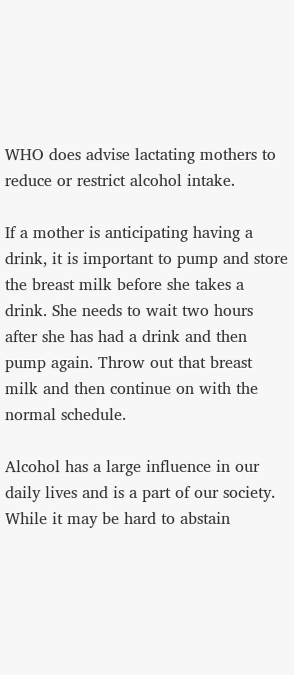WHO does advise lactating mothers to reduce or restrict alcohol intake.

If a mother is anticipating having a drink, it is important to pump and store the breast milk before she takes a drink. She needs to wait two hours after she has had a drink and then pump again. Throw out that breast milk and then continue on with the normal schedule.

Alcohol has a large influence in our daily lives and is a part of our society. While it may be hard to abstain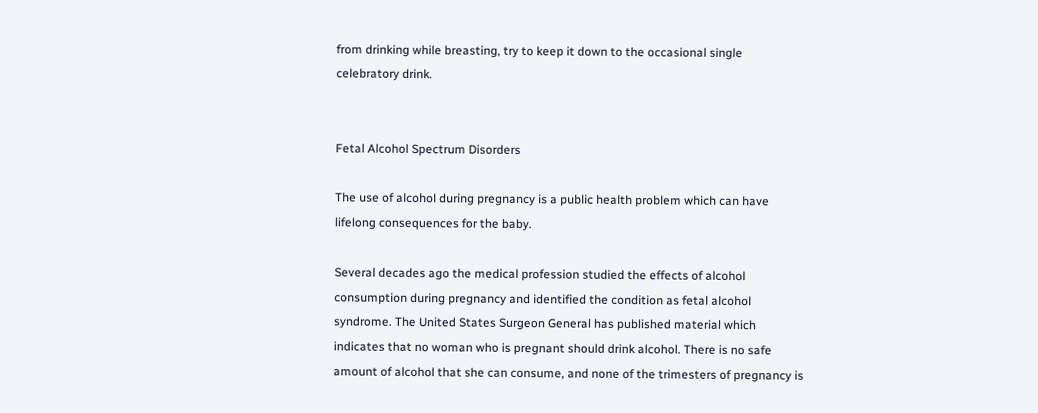from drinking while breasting, try to keep it down to the occasional single celebratory drink.


Fetal Alcohol Spectrum Disorders

The use of alcohol during pregnancy is a public health problem which can have lifelong consequences for the baby.

Several decades ago the medical profession studied the effects of alcohol consumption during pregnancy and identified the condition as fetal alcohol syndrome. The United States Surgeon General has published material which indicates that no woman who is pregnant should drink alcohol. There is no safe amount of alcohol that she can consume, and none of the trimesters of pregnancy is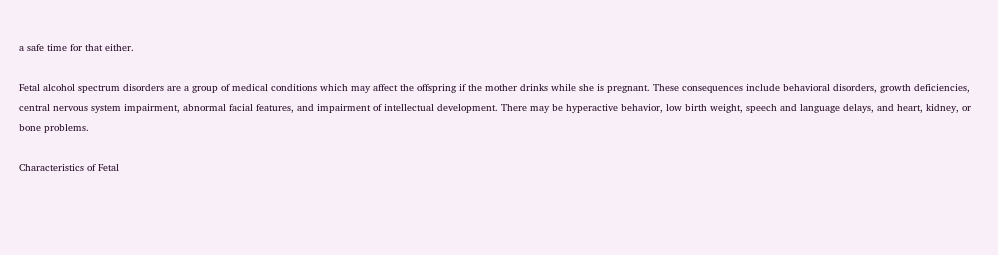a safe time for that either.

Fetal alcohol spectrum disorders are a group of medical conditions which may affect the offspring if the mother drinks while she is pregnant. These consequences include behavioral disorders, growth deficiencies, central nervous system impairment, abnormal facial features, and impairment of intellectual development. There may be hyperactive behavior, low birth weight, speech and language delays, and heart, kidney, or bone problems.

Characteristics of Fetal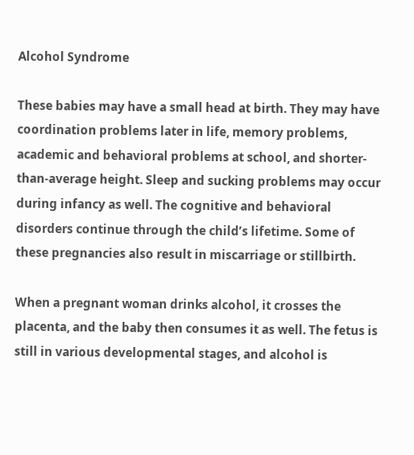Alcohol Syndrome

These babies may have a small head at birth. They may have coordination problems later in life, memory problems, academic and behavioral problems at school, and shorter-than-average height. Sleep and sucking problems may occur during infancy as well. The cognitive and behavioral disorders continue through the child’s lifetime. Some of these pregnancies also result in miscarriage or stillbirth.

When a pregnant woman drinks alcohol, it crosses the placenta, and the baby then consumes it as well. The fetus is still in various developmental stages, and alcohol is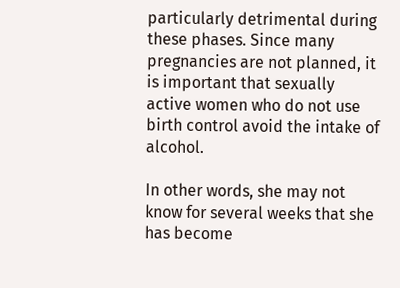particularly detrimental during these phases. Since many pregnancies are not planned, it is important that sexually active women who do not use birth control avoid the intake of alcohol.

In other words, she may not know for several weeks that she has become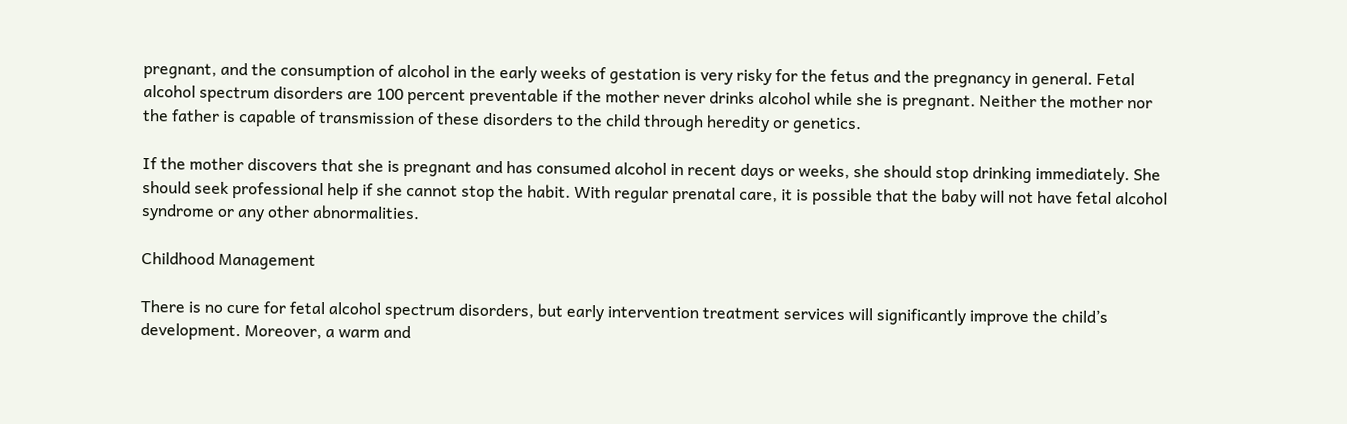pregnant, and the consumption of alcohol in the early weeks of gestation is very risky for the fetus and the pregnancy in general. Fetal alcohol spectrum disorders are 100 percent preventable if the mother never drinks alcohol while she is pregnant. Neither the mother nor the father is capable of transmission of these disorders to the child through heredity or genetics.

If the mother discovers that she is pregnant and has consumed alcohol in recent days or weeks, she should stop drinking immediately. She should seek professional help if she cannot stop the habit. With regular prenatal care, it is possible that the baby will not have fetal alcohol syndrome or any other abnormalities.

Childhood Management

There is no cure for fetal alcohol spectrum disorders, but early intervention treatment services will significantly improve the child’s development. Moreover, a warm and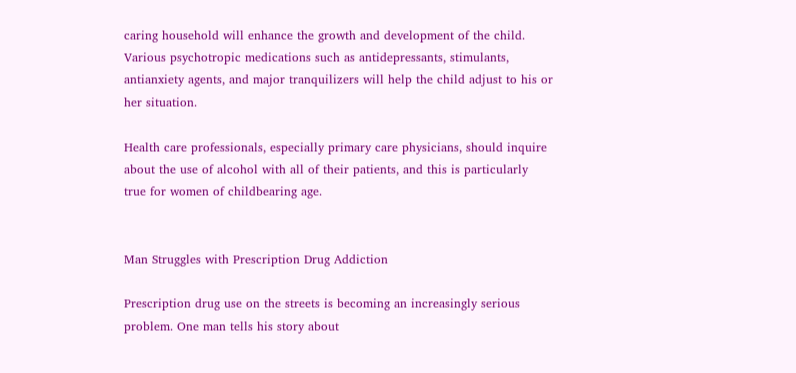caring household will enhance the growth and development of the child. Various psychotropic medications such as antidepressants, stimulants, antianxiety agents, and major tranquilizers will help the child adjust to his or her situation.

Health care professionals, especially primary care physicians, should inquire about the use of alcohol with all of their patients, and this is particularly true for women of childbearing age.


Man Struggles with Prescription Drug Addiction

Prescription drug use on the streets is becoming an increasingly serious problem. One man tells his story about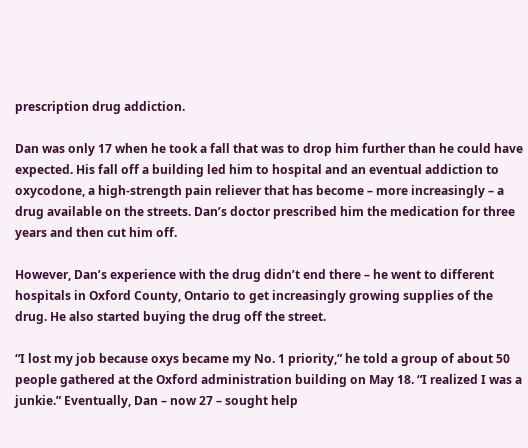prescription drug addiction.

Dan was only 17 when he took a fall that was to drop him further than he could have expected. His fall off a building led him to hospital and an eventual addiction to oxycodone, a high-strength pain reliever that has become – more increasingly – a drug available on the streets. Dan’s doctor prescribed him the medication for three years and then cut him off.

However, Dan’s experience with the drug didn’t end there – he went to different hospitals in Oxford County, Ontario to get increasingly growing supplies of the drug. He also started buying the drug off the street.

“I lost my job because oxys became my No. 1 priority,” he told a group of about 50 people gathered at the Oxford administration building on May 18. “I realized I was a junkie.” Eventually, Dan – now 27 – sought help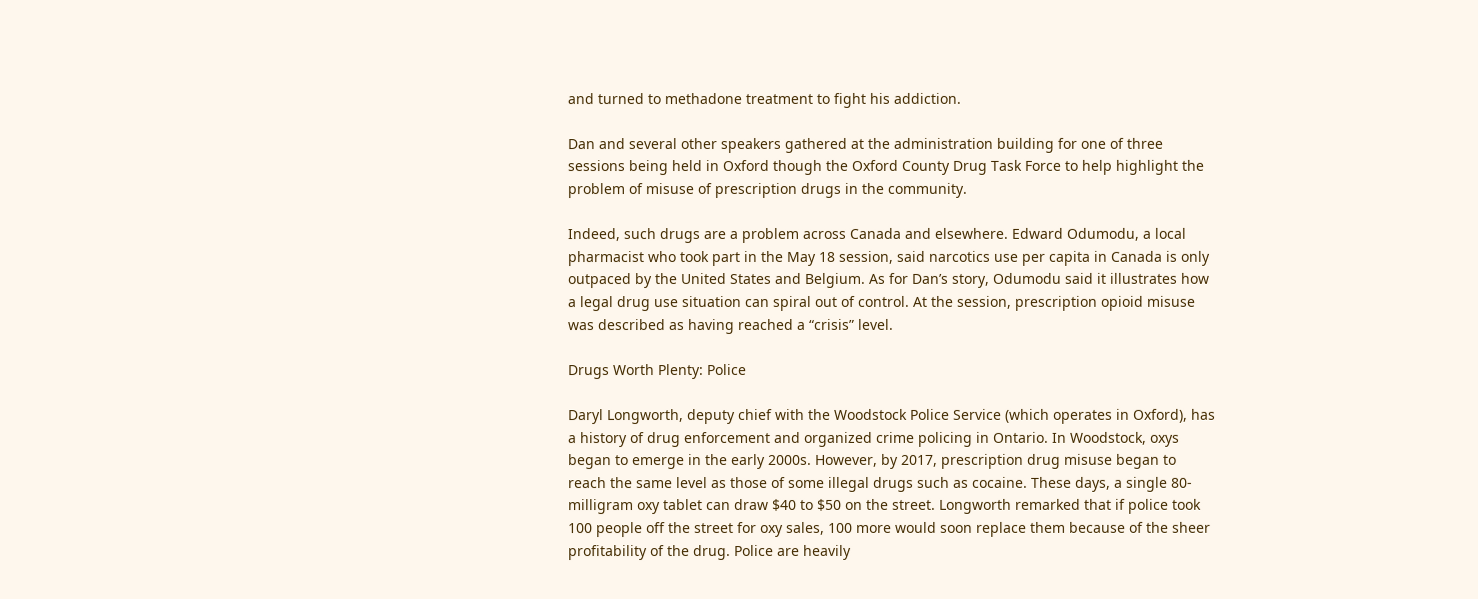and turned to methadone treatment to fight his addiction.

Dan and several other speakers gathered at the administration building for one of three sessions being held in Oxford though the Oxford County Drug Task Force to help highlight the problem of misuse of prescription drugs in the community.

Indeed, such drugs are a problem across Canada and elsewhere. Edward Odumodu, a local pharmacist who took part in the May 18 session, said narcotics use per capita in Canada is only outpaced by the United States and Belgium. As for Dan’s story, Odumodu said it illustrates how a legal drug use situation can spiral out of control. At the session, prescription opioid misuse was described as having reached a “crisis” level.

Drugs Worth Plenty: Police

Daryl Longworth, deputy chief with the Woodstock Police Service (which operates in Oxford), has a history of drug enforcement and organized crime policing in Ontario. In Woodstock, oxys began to emerge in the early 2000s. However, by 2017, prescription drug misuse began to reach the same level as those of some illegal drugs such as cocaine. These days, a single 80-milligram oxy tablet can draw $40 to $50 on the street. Longworth remarked that if police took 100 people off the street for oxy sales, 100 more would soon replace them because of the sheer profitability of the drug. Police are heavily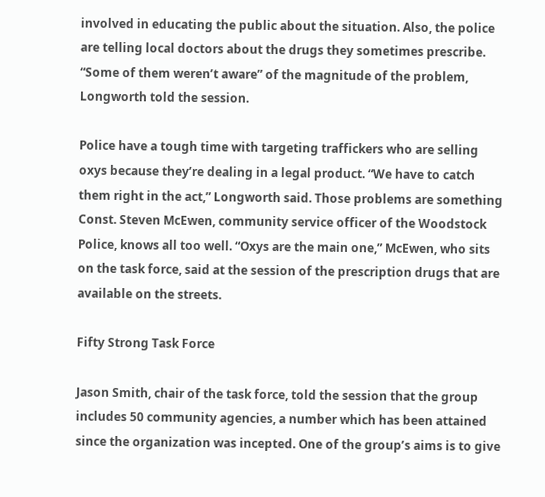involved in educating the public about the situation. Also, the police are telling local doctors about the drugs they sometimes prescribe. “Some of them weren’t aware” of the magnitude of the problem, Longworth told the session.

Police have a tough time with targeting traffickers who are selling oxys because they’re dealing in a legal product. “We have to catch them right in the act,” Longworth said. Those problems are something Const. Steven McEwen, community service officer of the Woodstock Police, knows all too well. “Oxys are the main one,” McEwen, who sits on the task force, said at the session of the prescription drugs that are available on the streets.

Fifty Strong Task Force

Jason Smith, chair of the task force, told the session that the group includes 50 community agencies, a number which has been attained since the organization was incepted. One of the group’s aims is to give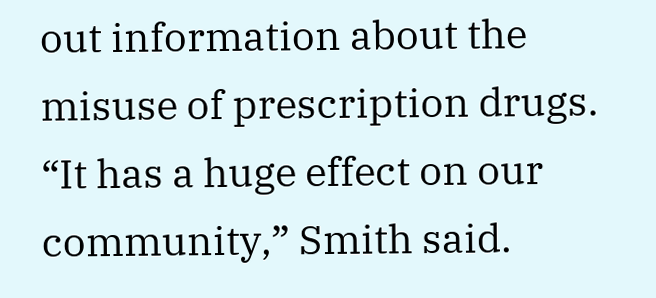out information about the misuse of prescription drugs. “It has a huge effect on our community,” Smith said.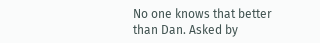No one knows that better than Dan. Asked by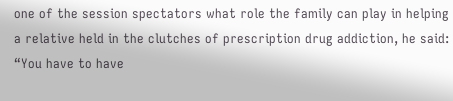one of the session spectators what role the family can play in helping a relative held in the clutches of prescription drug addiction, he said: “You have to have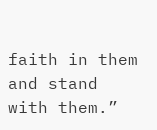faith in them and stand with them.”